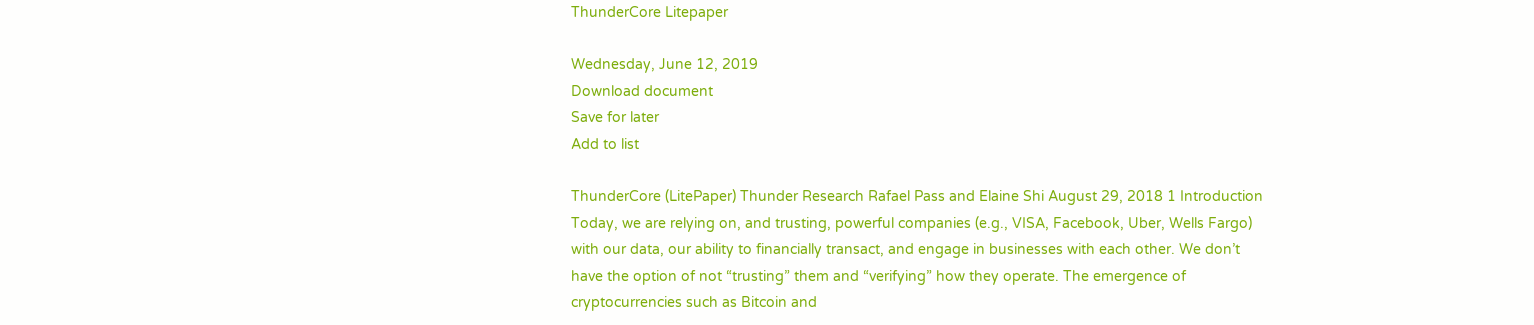ThunderCore Litepaper

Wednesday, June 12, 2019
Download document
Save for later
Add to list

ThunderCore (LitePaper) Thunder Research Rafael Pass and Elaine Shi August 29, 2018 1 Introduction Today, we are relying on, and trusting, powerful companies (e.g., VISA, Facebook, Uber, Wells Fargo) with our data, our ability to financially transact, and engage in businesses with each other. We don’t have the option of not “trusting” them and “verifying” how they operate. The emergence of cryptocurrencies such as Bitcoin and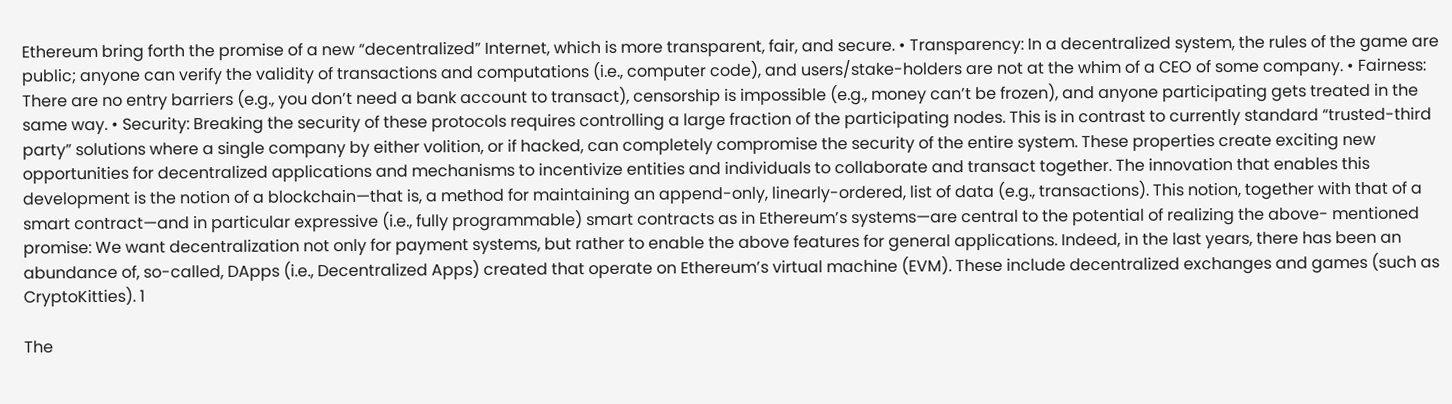Ethereum bring forth the promise of a new “decentralized” Internet, which is more transparent, fair, and secure. • Transparency: In a decentralized system, the rules of the game are public; anyone can verify the validity of transactions and computations (i.e., computer code), and users/stake-holders are not at the whim of a CEO of some company. • Fairness: There are no entry barriers (e.g., you don’t need a bank account to transact), censorship is impossible (e.g., money can’t be frozen), and anyone participating gets treated in the same way. • Security: Breaking the security of these protocols requires controlling a large fraction of the participating nodes. This is in contrast to currently standard “trusted-third party” solutions where a single company by either volition, or if hacked, can completely compromise the security of the entire system. These properties create exciting new opportunities for decentralized applications and mechanisms to incentivize entities and individuals to collaborate and transact together. The innovation that enables this development is the notion of a blockchain—that is, a method for maintaining an append-only, linearly-ordered, list of data (e.g., transactions). This notion, together with that of a smart contract—and in particular expressive (i.e., fully programmable) smart contracts as in Ethereum’s systems—are central to the potential of realizing the above- mentioned promise: We want decentralization not only for payment systems, but rather to enable the above features for general applications. Indeed, in the last years, there has been an abundance of, so-called, DApps (i.e., Decentralized Apps) created that operate on Ethereum’s virtual machine (EVM). These include decentralized exchanges and games (such as CryptoKitties). 1

The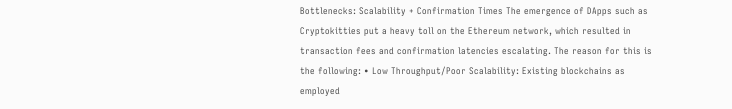Bottlenecks: Scalability + Confirmation Times The emergence of DApps such as Cryptokitties put a heavy toll on the Ethereum network, which resulted in transaction fees and confirmation latencies escalating. The reason for this is the following: • Low Throughput/Poor Scalability: Existing blockchains as employed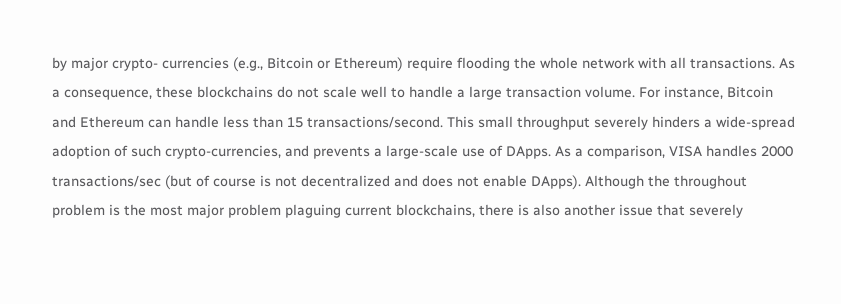by major crypto- currencies (e.g., Bitcoin or Ethereum) require flooding the whole network with all transactions. As a consequence, these blockchains do not scale well to handle a large transaction volume. For instance, Bitcoin and Ethereum can handle less than 15 transactions/second. This small throughput severely hinders a wide-spread adoption of such crypto-currencies, and prevents a large-scale use of DApps. As a comparison, VISA handles 2000 transactions/sec (but of course is not decentralized and does not enable DApps). Although the throughout problem is the most major problem plaguing current blockchains, there is also another issue that severely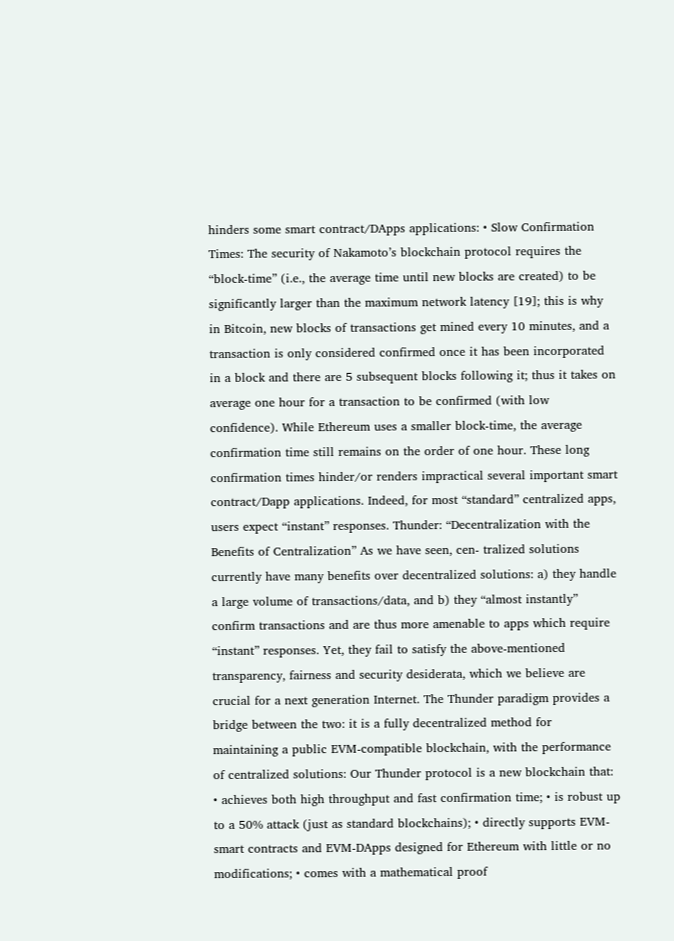hinders some smart contract/DApps applications: • Slow Confirmation Times: The security of Nakamoto’s blockchain protocol requires the “block-time” (i.e., the average time until new blocks are created) to be significantly larger than the maximum network latency [19]; this is why in Bitcoin, new blocks of transactions get mined every 10 minutes, and a transaction is only considered confirmed once it has been incorporated in a block and there are 5 subsequent blocks following it; thus it takes on average one hour for a transaction to be confirmed (with low confidence). While Ethereum uses a smaller block-time, the average confirmation time still remains on the order of one hour. These long confirmation times hinder/or renders impractical several important smart contract/Dapp applications. Indeed, for most “standard” centralized apps, users expect “instant” responses. Thunder: “Decentralization with the Benefits of Centralization” As we have seen, cen- tralized solutions currently have many benefits over decentralized solutions: a) they handle a large volume of transactions/data, and b) they “almost instantly” confirm transactions and are thus more amenable to apps which require “instant” responses. Yet, they fail to satisfy the above-mentioned transparency, fairness and security desiderata, which we believe are crucial for a next generation Internet. The Thunder paradigm provides a bridge between the two: it is a fully decentralized method for maintaining a public EVM-compatible blockchain, with the performance of centralized solutions: Our Thunder protocol is a new blockchain that: • achieves both high throughput and fast confirmation time; • is robust up to a 50% attack (just as standard blockchains); • directly supports EVM-smart contracts and EVM-DApps designed for Ethereum with little or no modifications; • comes with a mathematical proof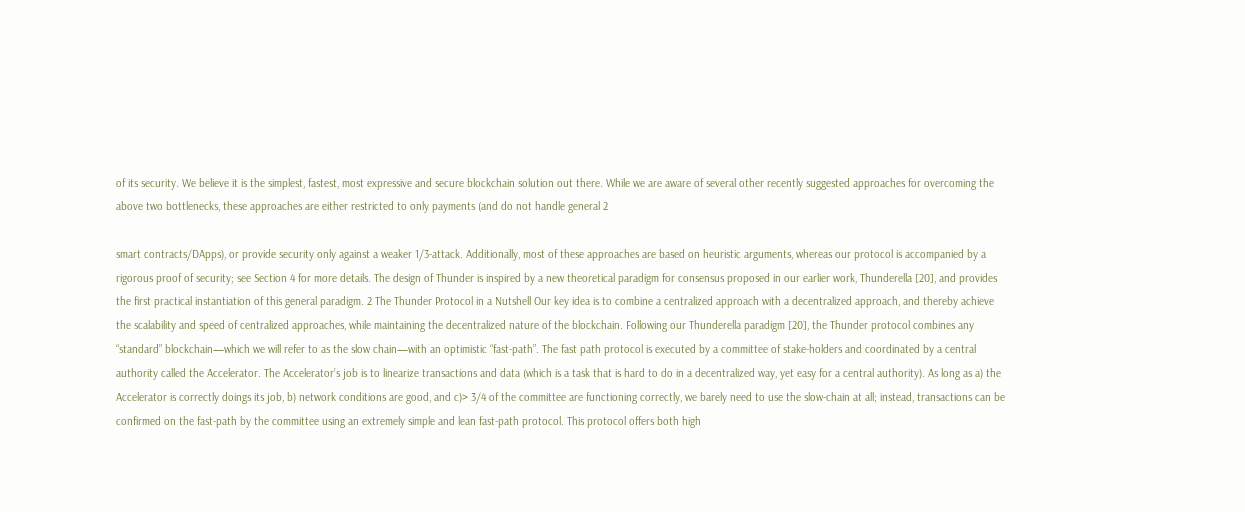of its security. We believe it is the simplest, fastest, most expressive and secure blockchain solution out there. While we are aware of several other recently suggested approaches for overcoming the above two bottlenecks, these approaches are either restricted to only payments (and do not handle general 2

smart contracts/DApps), or provide security only against a weaker 1/3-attack. Additionally, most of these approaches are based on heuristic arguments, whereas our protocol is accompanied by a rigorous proof of security; see Section 4 for more details. The design of Thunder is inspired by a new theoretical paradigm for consensus proposed in our earlier work, Thunderella [20], and provides the first practical instantiation of this general paradigm. 2 The Thunder Protocol in a Nutshell Our key idea is to combine a centralized approach with a decentralized approach, and thereby achieve the scalability and speed of centralized approaches, while maintaining the decentralized nature of the blockchain. Following our Thunderella paradigm [20], the Thunder protocol combines any “standard” blockchain—which we will refer to as the slow chain—with an optimistic “fast-path”. The fast path protocol is executed by a committee of stake-holders and coordinated by a central authority called the Accelerator. The Accelerator’s job is to linearize transactions and data (which is a task that is hard to do in a decentralized way, yet easy for a central authority). As long as a) the Accelerator is correctly doings its job, b) network conditions are good, and c)> 3/4 of the committee are functioning correctly, we barely need to use the slow-chain at all; instead, transactions can be confirmed on the fast-path by the committee using an extremely simple and lean fast-path protocol. This protocol offers both high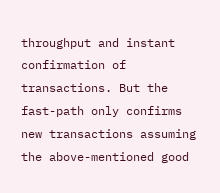throughput and instant confirmation of transactions. But the fast-path only confirms new transactions assuming the above-mentioned good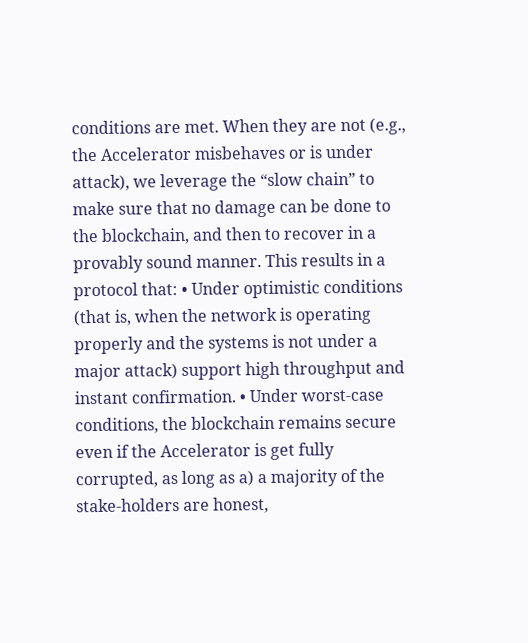conditions are met. When they are not (e.g., the Accelerator misbehaves or is under attack), we leverage the “slow chain” to make sure that no damage can be done to the blockchain, and then to recover in a provably sound manner. This results in a protocol that: • Under optimistic conditions (that is, when the network is operating properly and the systems is not under a major attack) support high throughput and instant confirmation. • Under worst-case conditions, the blockchain remains secure even if the Accelerator is get fully corrupted, as long as a) a majority of the stake-holders are honest,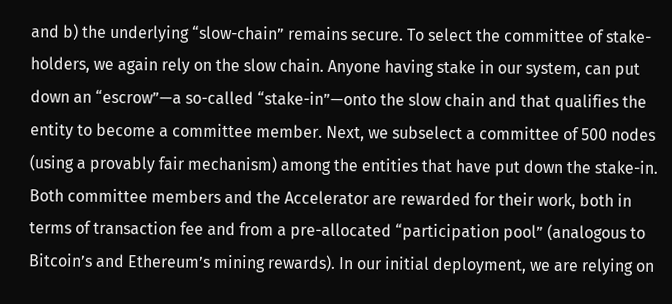and b) the underlying “slow-chain” remains secure. To select the committee of stake-holders, we again rely on the slow chain. Anyone having stake in our system, can put down an “escrow”—a so-called “stake-in”—onto the slow chain and that qualifies the entity to become a committee member. Next, we subselect a committee of 500 nodes (using a provably fair mechanism) among the entities that have put down the stake-in. Both committee members and the Accelerator are rewarded for their work, both in terms of transaction fee and from a pre-allocated “participation pool” (analogous to Bitcoin’s and Ethereum’s mining rewards). In our initial deployment, we are relying on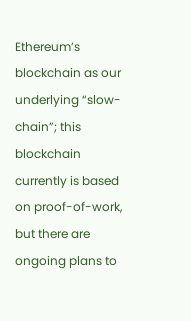Ethereum’s blockchain as our underlying “slow- chain”; this blockchain currently is based on proof-of-work, but there are ongoing plans to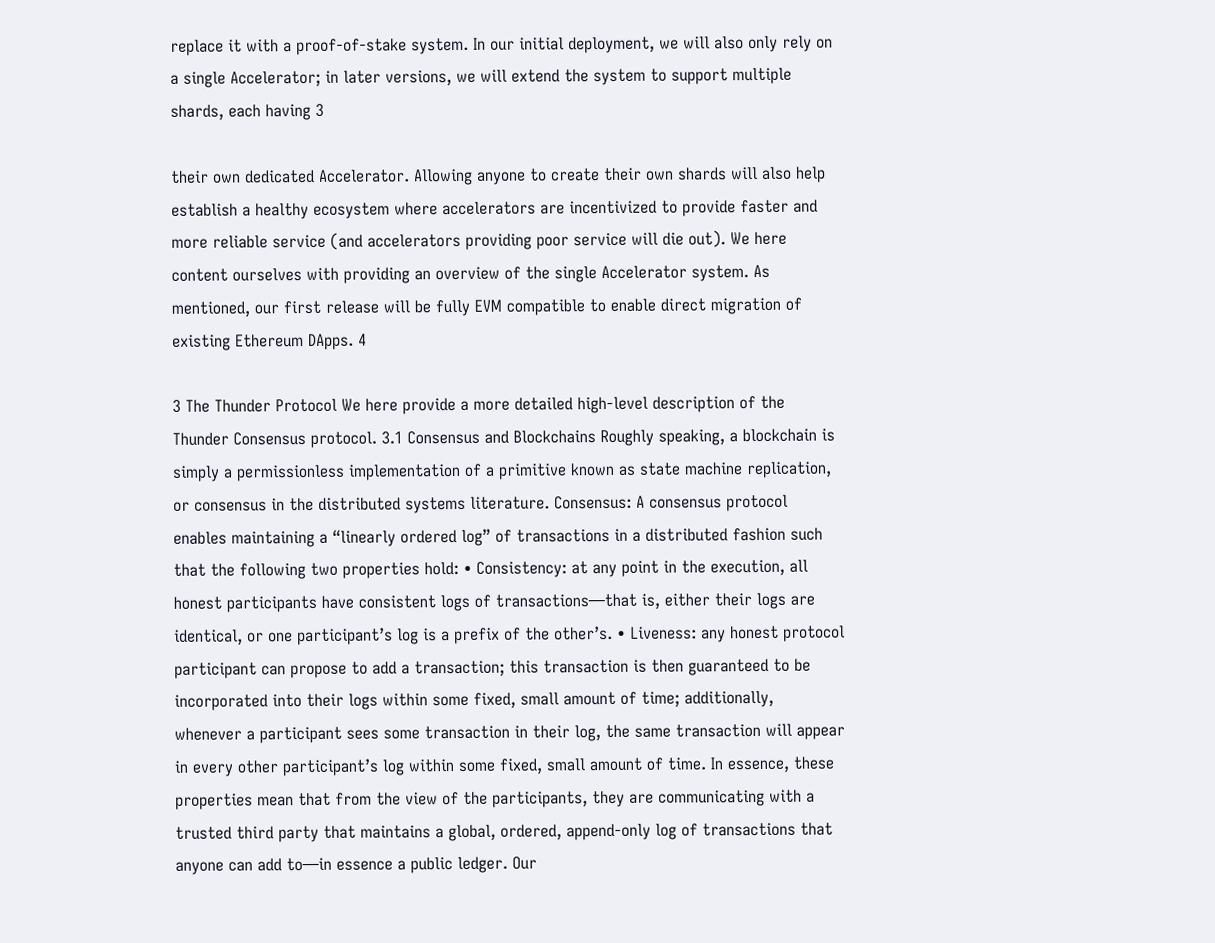replace it with a proof-of-stake system. In our initial deployment, we will also only rely on a single Accelerator; in later versions, we will extend the system to support multiple shards, each having 3

their own dedicated Accelerator. Allowing anyone to create their own shards will also help establish a healthy ecosystem where accelerators are incentivized to provide faster and more reliable service (and accelerators providing poor service will die out). We here content ourselves with providing an overview of the single Accelerator system. As mentioned, our first release will be fully EVM compatible to enable direct migration of existing Ethereum DApps. 4

3 The Thunder Protocol We here provide a more detailed high-level description of the Thunder Consensus protocol. 3.1 Consensus and Blockchains Roughly speaking, a blockchain is simply a permissionless implementation of a primitive known as state machine replication, or consensus in the distributed systems literature. Consensus: A consensus protocol enables maintaining a “linearly ordered log” of transactions in a distributed fashion such that the following two properties hold: • Consistency: at any point in the execution, all honest participants have consistent logs of transactions—that is, either their logs are identical, or one participant’s log is a prefix of the other’s. • Liveness: any honest protocol participant can propose to add a transaction; this transaction is then guaranteed to be incorporated into their logs within some fixed, small amount of time; additionally, whenever a participant sees some transaction in their log, the same transaction will appear in every other participant’s log within some fixed, small amount of time. In essence, these properties mean that from the view of the participants, they are communicating with a trusted third party that maintains a global, ordered, append-only log of transactions that anyone can add to—in essence a public ledger. Our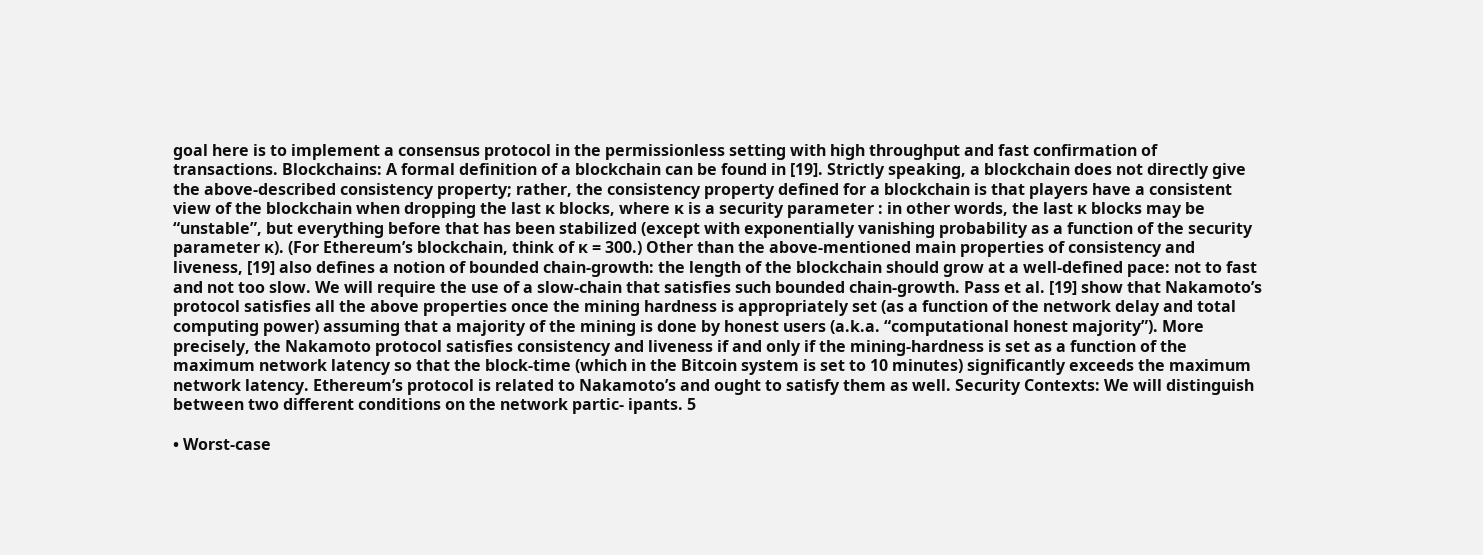goal here is to implement a consensus protocol in the permissionless setting with high throughput and fast confirmation of transactions. Blockchains: A formal definition of a blockchain can be found in [19]. Strictly speaking, a blockchain does not directly give the above-described consistency property; rather, the consistency property defined for a blockchain is that players have a consistent view of the blockchain when dropping the last κ blocks, where κ is a security parameter : in other words, the last κ blocks may be “unstable”, but everything before that has been stabilized (except with exponentially vanishing probability as a function of the security parameter κ). (For Ethereum’s blockchain, think of κ = 300.) Other than the above-mentioned main properties of consistency and liveness, [19] also defines a notion of bounded chain-growth: the length of the blockchain should grow at a well-defined pace: not to fast and not too slow. We will require the use of a slow-chain that satisfies such bounded chain-growth. Pass et al. [19] show that Nakamoto’s protocol satisfies all the above properties once the mining hardness is appropriately set (as a function of the network delay and total computing power) assuming that a majority of the mining is done by honest users (a.k.a. “computational honest majority”). More precisely, the Nakamoto protocol satisfies consistency and liveness if and only if the mining-hardness is set as a function of the maximum network latency so that the block-time (which in the Bitcoin system is set to 10 minutes) significantly exceeds the maximum network latency. Ethereum’s protocol is related to Nakamoto’s and ought to satisfy them as well. Security Contexts: We will distinguish between two different conditions on the network partic- ipants. 5

• Worst-case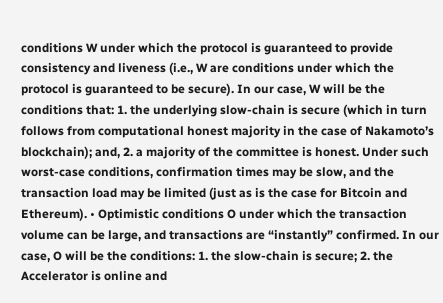conditions W under which the protocol is guaranteed to provide consistency and liveness (i.e., W are conditions under which the protocol is guaranteed to be secure). In our case, W will be the conditions that: 1. the underlying slow-chain is secure (which in turn follows from computational honest majority in the case of Nakamoto’s blockchain); and, 2. a majority of the committee is honest. Under such worst-case conditions, confirmation times may be slow, and the transaction load may be limited (just as is the case for Bitcoin and Ethereum). • Optimistic conditions O under which the transaction volume can be large, and transactions are “instantly” confirmed. In our case, O will be the conditions: 1. the slow-chain is secure; 2. the Accelerator is online and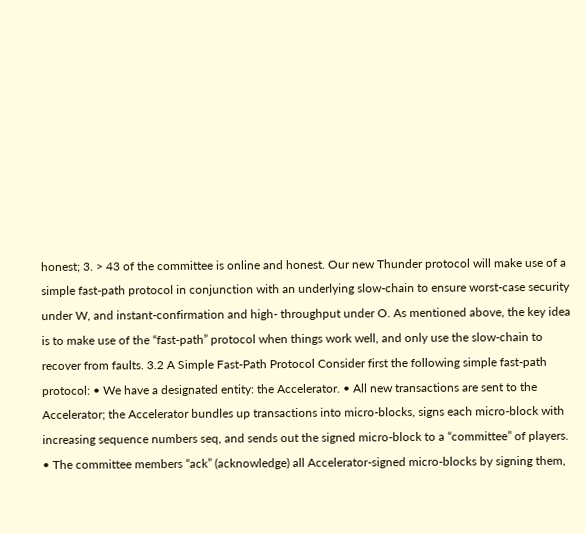honest; 3. > 43 of the committee is online and honest. Our new Thunder protocol will make use of a simple fast-path protocol in conjunction with an underlying slow-chain to ensure worst-case security under W, and instant-confirmation and high- throughput under O. As mentioned above, the key idea is to make use of the “fast-path” protocol when things work well, and only use the slow-chain to recover from faults. 3.2 A Simple Fast-Path Protocol Consider first the following simple fast-path protocol: • We have a designated entity: the Accelerator. • All new transactions are sent to the Accelerator; the Accelerator bundles up transactions into micro-blocks, signs each micro-block with increasing sequence numbers seq, and sends out the signed micro-block to a “committee” of players. • The committee members “ack” (acknowledge) all Accelerator-signed micro-blocks by signing them,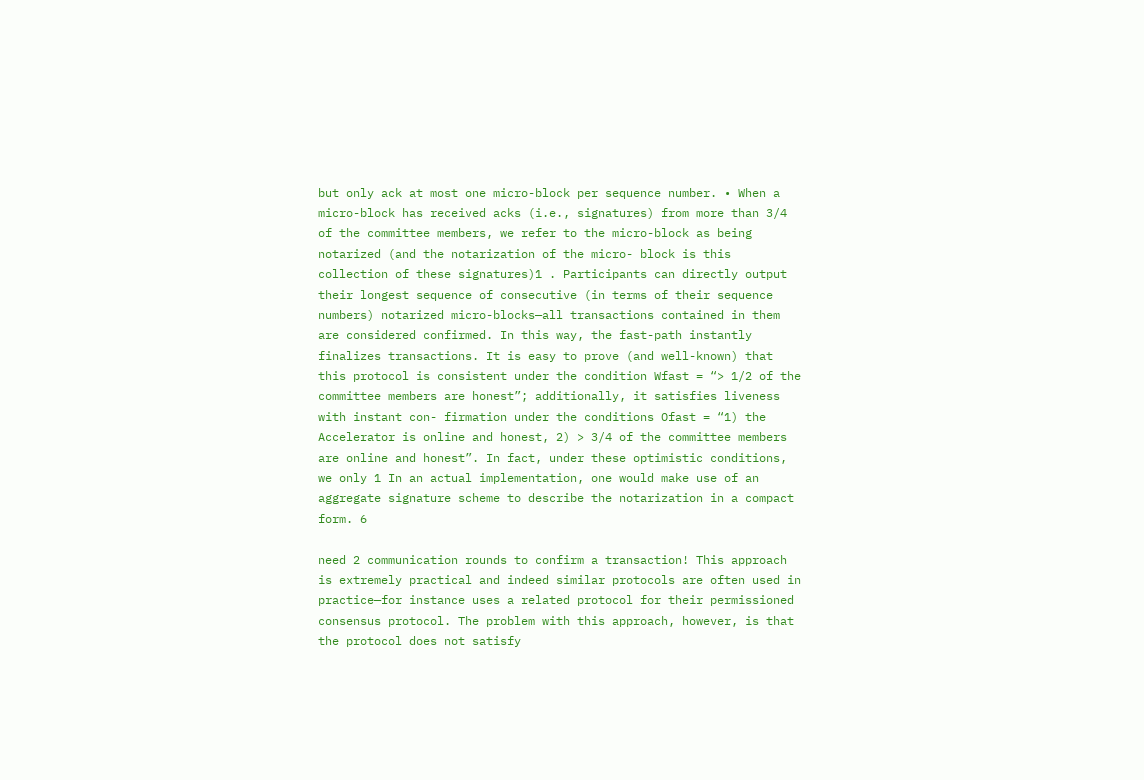but only ack at most one micro-block per sequence number. • When a micro-block has received acks (i.e., signatures) from more than 3/4 of the committee members, we refer to the micro-block as being notarized (and the notarization of the micro- block is this collection of these signatures)1 . Participants can directly output their longest sequence of consecutive (in terms of their sequence numbers) notarized micro-blocks—all transactions contained in them are considered confirmed. In this way, the fast-path instantly finalizes transactions. It is easy to prove (and well-known) that this protocol is consistent under the condition Wfast = “> 1/2 of the committee members are honest”; additionally, it satisfies liveness with instant con- firmation under the conditions Ofast = “1) the Accelerator is online and honest, 2) > 3/4 of the committee members are online and honest”. In fact, under these optimistic conditions, we only 1 In an actual implementation, one would make use of an aggregate signature scheme to describe the notarization in a compact form. 6

need 2 communication rounds to confirm a transaction! This approach is extremely practical and indeed similar protocols are often used in practice—for instance uses a related protocol for their permissioned consensus protocol. The problem with this approach, however, is that the protocol does not satisfy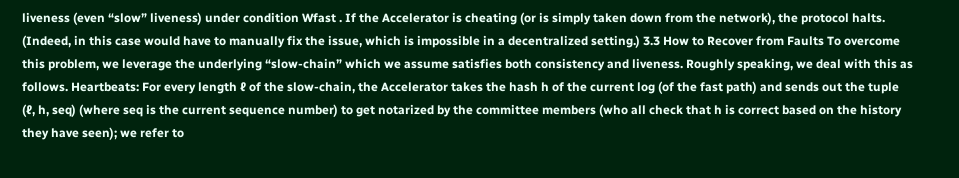liveness (even “slow” liveness) under condition Wfast . If the Accelerator is cheating (or is simply taken down from the network), the protocol halts. (Indeed, in this case would have to manually fix the issue, which is impossible in a decentralized setting.) 3.3 How to Recover from Faults To overcome this problem, we leverage the underlying “slow-chain” which we assume satisfies both consistency and liveness. Roughly speaking, we deal with this as follows. Heartbeats: For every length ℓ of the slow-chain, the Accelerator takes the hash h of the current log (of the fast path) and sends out the tuple (ℓ, h, seq) (where seq is the current sequence number) to get notarized by the committee members (who all check that h is correct based on the history they have seen); we refer to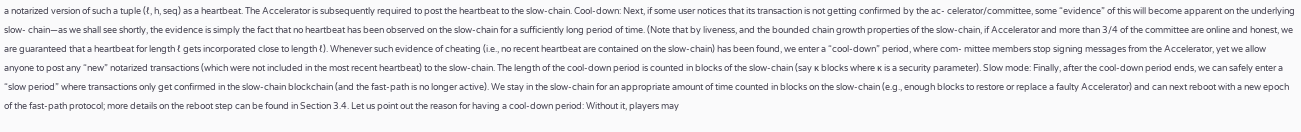a notarized version of such a tuple (ℓ, h, seq) as a heartbeat. The Accelerator is subsequently required to post the heartbeat to the slow-chain. Cool-down: Next, if some user notices that its transaction is not getting confirmed by the ac- celerator/committee, some “evidence” of this will become apparent on the underlying slow- chain—as we shall see shortly, the evidence is simply the fact that no heartbeat has been observed on the slow-chain for a sufficiently long period of time. (Note that by liveness, and the bounded chain growth properties of the slow-chain, if Accelerator and more than 3/4 of the committee are online and honest, we are guaranteed that a heartbeat for length ℓ gets incorporated close to length ℓ). Whenever such evidence of cheating (i.e., no recent heartbeat are contained on the slow-chain) has been found, we enter a “cool-down” period, where com- mittee members stop signing messages from the Accelerator, yet we allow anyone to post any “new” notarized transactions (which were not included in the most recent heartbeat) to the slow-chain. The length of the cool-down period is counted in blocks of the slow-chain (say κ blocks where κ is a security parameter). Slow mode: Finally, after the cool-down period ends, we can safely enter a “slow period” where transactions only get confirmed in the slow-chain blockchain (and the fast-path is no longer active). We stay in the slow-chain for an appropriate amount of time counted in blocks on the slow-chain (e.g., enough blocks to restore or replace a faulty Accelerator) and can next reboot with a new epoch of the fast-path protocol; more details on the reboot step can be found in Section 3.4. Let us point out the reason for having a cool-down period: Without it, players may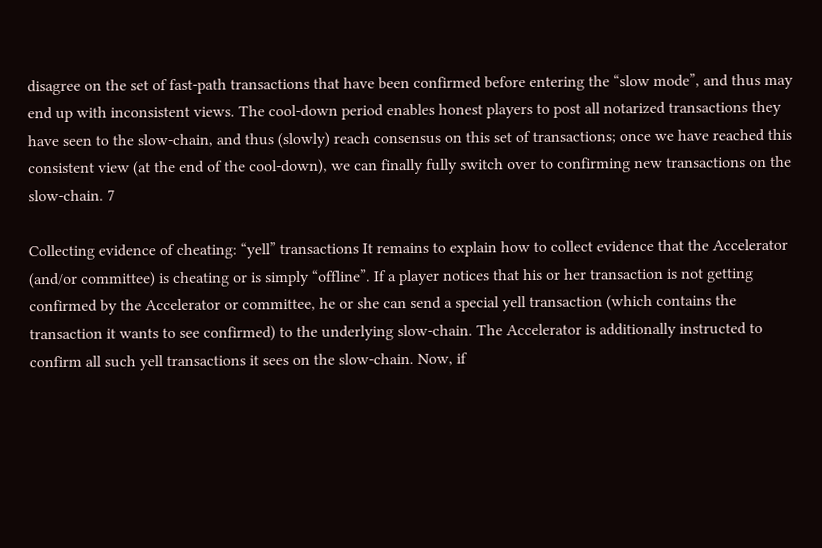disagree on the set of fast-path transactions that have been confirmed before entering the “slow mode”, and thus may end up with inconsistent views. The cool-down period enables honest players to post all notarized transactions they have seen to the slow-chain, and thus (slowly) reach consensus on this set of transactions; once we have reached this consistent view (at the end of the cool-down), we can finally fully switch over to confirming new transactions on the slow-chain. 7

Collecting evidence of cheating: “yell” transactions It remains to explain how to collect evidence that the Accelerator (and/or committee) is cheating or is simply “offline”. If a player notices that his or her transaction is not getting confirmed by the Accelerator or committee, he or she can send a special yell transaction (which contains the transaction it wants to see confirmed) to the underlying slow-chain. The Accelerator is additionally instructed to confirm all such yell transactions it sees on the slow-chain. Now, if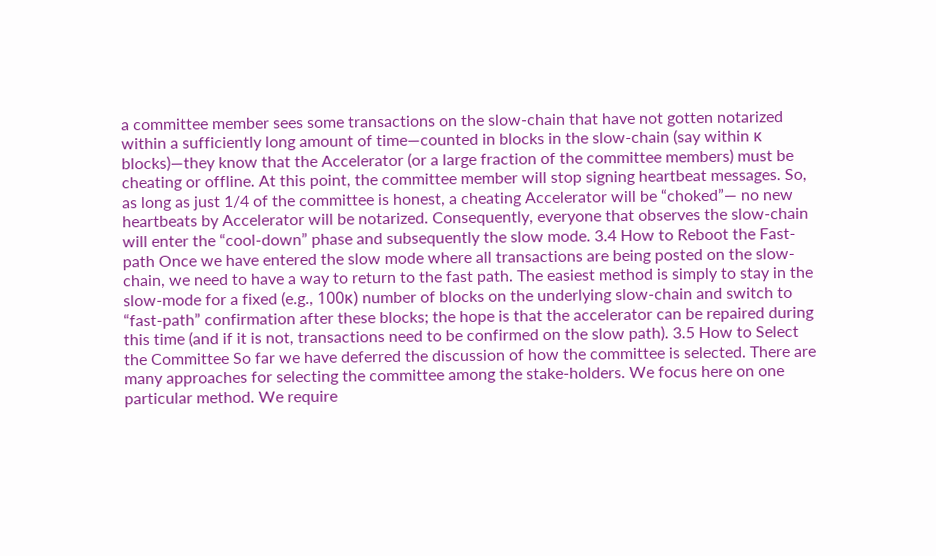a committee member sees some transactions on the slow-chain that have not gotten notarized within a sufficiently long amount of time—counted in blocks in the slow-chain (say within κ blocks)—they know that the Accelerator (or a large fraction of the committee members) must be cheating or offline. At this point, the committee member will stop signing heartbeat messages. So, as long as just 1/4 of the committee is honest, a cheating Accelerator will be “choked”— no new heartbeats by Accelerator will be notarized. Consequently, everyone that observes the slow-chain will enter the “cool-down” phase and subsequently the slow mode. 3.4 How to Reboot the Fast-path Once we have entered the slow mode where all transactions are being posted on the slow-chain, we need to have a way to return to the fast path. The easiest method is simply to stay in the slow-mode for a fixed (e.g., 100κ) number of blocks on the underlying slow-chain and switch to “fast-path” confirmation after these blocks; the hope is that the accelerator can be repaired during this time (and if it is not, transactions need to be confirmed on the slow path). 3.5 How to Select the Committee So far we have deferred the discussion of how the committee is selected. There are many approaches for selecting the committee among the stake-holders. We focus here on one particular method. We require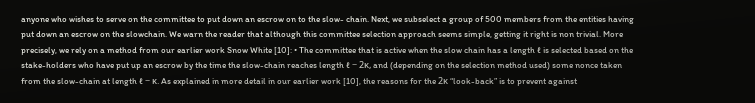anyone who wishes to serve on the committee to put down an escrow on to the slow- chain. Next, we subselect a group of 500 members from the entities having put down an escrow on the slowchain. We warn the reader that although this committee selection approach seems simple, getting it right is non trivial. More precisely, we rely on a method from our earlier work Snow White [10]: • The committee that is active when the slow chain has a length ℓ is selected based on the stake-holders who have put up an escrow by the time the slow-chain reaches length ℓ − 2κ, and (depending on the selection method used) some nonce taken from the slow-chain at length ℓ − κ. As explained in more detail in our earlier work [10], the reasons for the 2κ “look-back” is to prevent against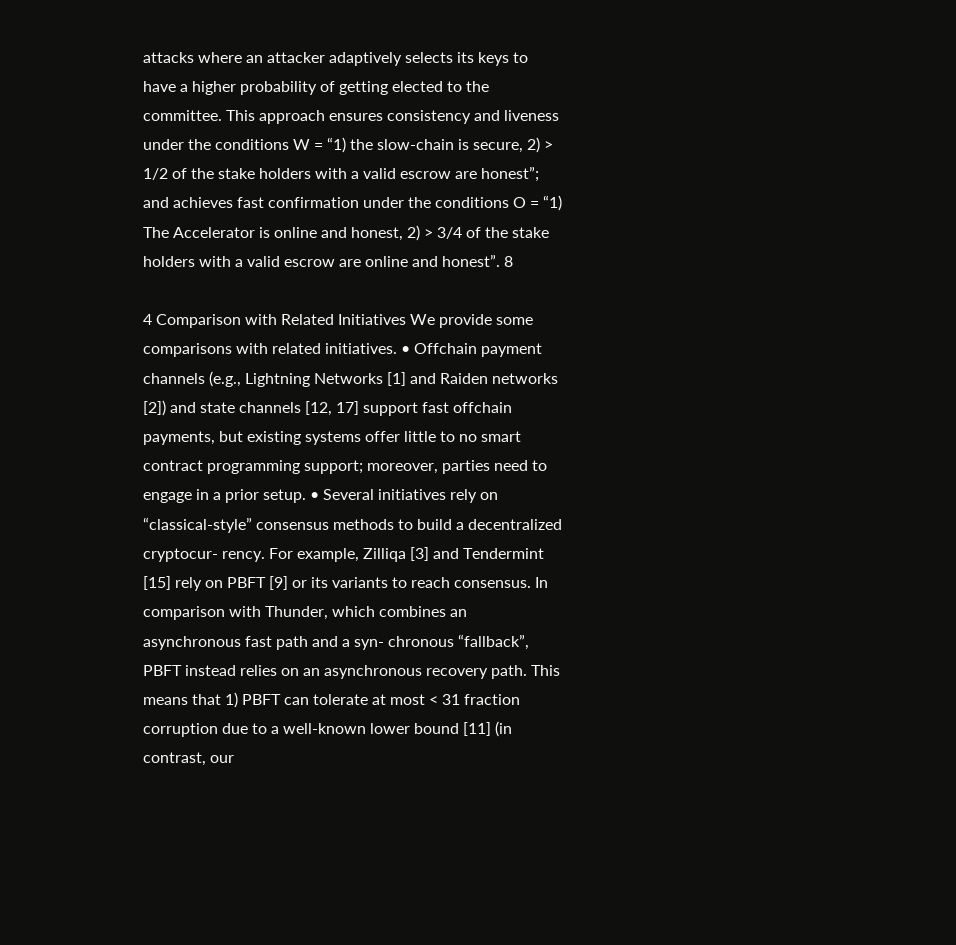attacks where an attacker adaptively selects its keys to have a higher probability of getting elected to the committee. This approach ensures consistency and liveness under the conditions W = “1) the slow-chain is secure, 2) > 1/2 of the stake holders with a valid escrow are honest”; and achieves fast confirmation under the conditions O = “1) The Accelerator is online and honest, 2) > 3/4 of the stake holders with a valid escrow are online and honest”. 8

4 Comparison with Related Initiatives We provide some comparisons with related initiatives. • Offchain payment channels (e.g., Lightning Networks [1] and Raiden networks [2]) and state channels [12, 17] support fast offchain payments, but existing systems offer little to no smart contract programming support; moreover, parties need to engage in a prior setup. • Several initiatives rely on “classical-style” consensus methods to build a decentralized cryptocur- rency. For example, Zilliqa [3] and Tendermint [15] rely on PBFT [9] or its variants to reach consensus. In comparison with Thunder, which combines an asynchronous fast path and a syn- chronous “fallback”, PBFT instead relies on an asynchronous recovery path. This means that 1) PBFT can tolerate at most < 31 fraction corruption due to a well-known lower bound [11] (in contrast, our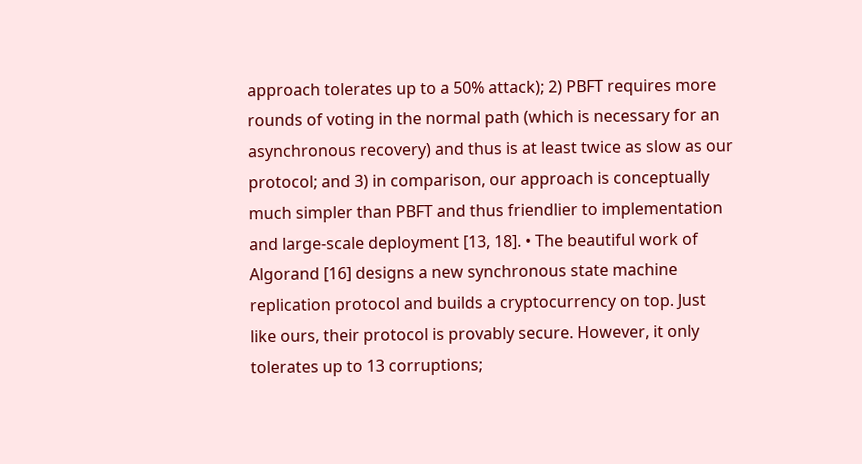approach tolerates up to a 50% attack); 2) PBFT requires more rounds of voting in the normal path (which is necessary for an asynchronous recovery) and thus is at least twice as slow as our protocol; and 3) in comparison, our approach is conceptually much simpler than PBFT and thus friendlier to implementation and large-scale deployment [13, 18]. • The beautiful work of Algorand [16] designs a new synchronous state machine replication protocol and builds a cryptocurrency on top. Just like ours, their protocol is provably secure. However, it only tolerates up to 13 corruptions;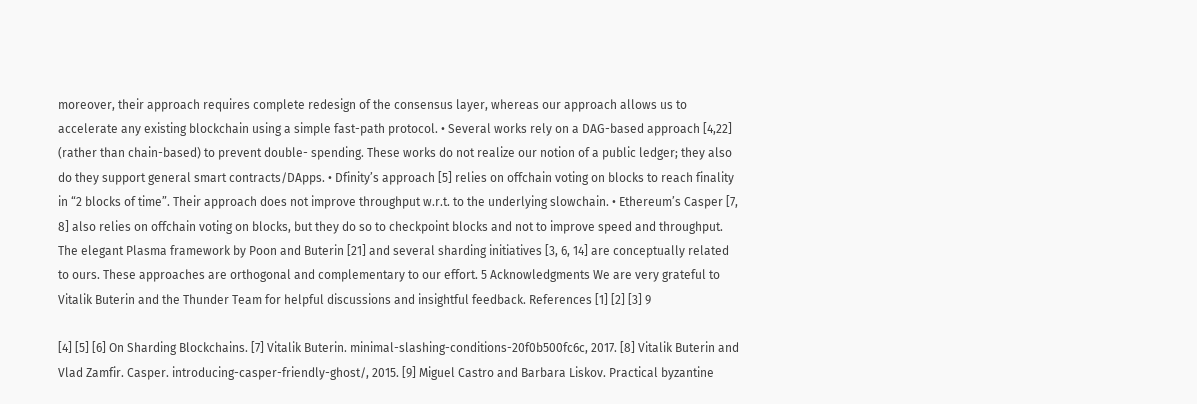moreover, their approach requires complete redesign of the consensus layer, whereas our approach allows us to accelerate any existing blockchain using a simple fast-path protocol. • Several works rely on a DAG-based approach [4,22] (rather than chain-based) to prevent double- spending. These works do not realize our notion of a public ledger; they also do they support general smart contracts/DApps. • Dfinity’s approach [5] relies on offchain voting on blocks to reach finality in “2 blocks of time”. Their approach does not improve throughput w.r.t. to the underlying slowchain. • Ethereum’s Casper [7, 8] also relies on offchain voting on blocks, but they do so to checkpoint blocks and not to improve speed and throughput. The elegant Plasma framework by Poon and Buterin [21] and several sharding initiatives [3, 6, 14] are conceptually related to ours. These approaches are orthogonal and complementary to our effort. 5 Acknowledgments We are very grateful to Vitalik Buterin and the Thunder Team for helpful discussions and insightful feedback. References [1] [2] [3] 9

[4] [5] [6] On Sharding Blockchains. [7] Vitalik Buterin. minimal-slashing-conditions-20f0b500fc6c, 2017. [8] Vitalik Buterin and Vlad Zamfir. Casper. introducing-casper-friendly-ghost/, 2015. [9] Miguel Castro and Barbara Liskov. Practical byzantine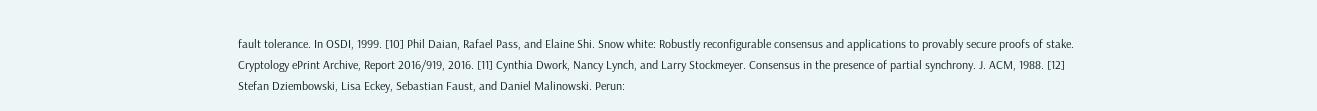fault tolerance. In OSDI, 1999. [10] Phil Daian, Rafael Pass, and Elaine Shi. Snow white: Robustly reconfigurable consensus and applications to provably secure proofs of stake. Cryptology ePrint Archive, Report 2016/919, 2016. [11] Cynthia Dwork, Nancy Lynch, and Larry Stockmeyer. Consensus in the presence of partial synchrony. J. ACM, 1988. [12] Stefan Dziembowski, Lisa Eckey, Sebastian Faust, and Daniel Malinowski. Perun: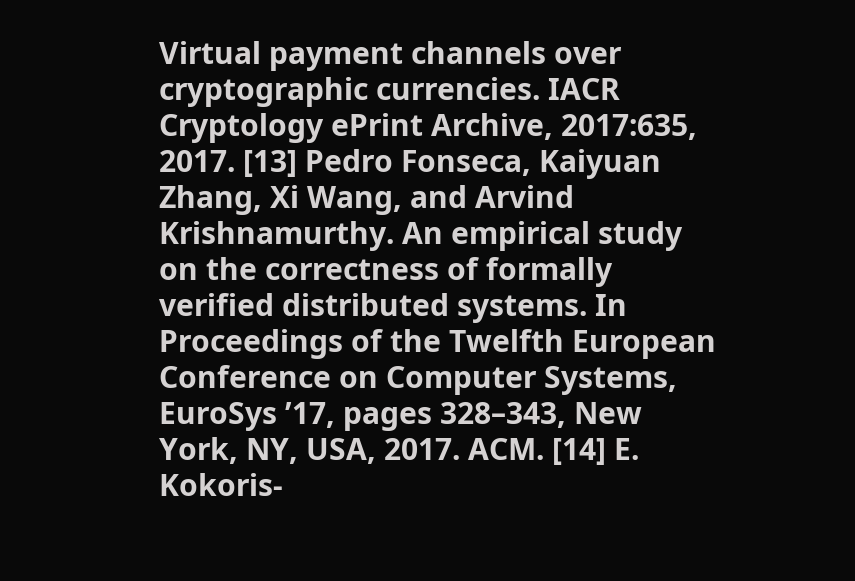Virtual payment channels over cryptographic currencies. IACR Cryptology ePrint Archive, 2017:635, 2017. [13] Pedro Fonseca, Kaiyuan Zhang, Xi Wang, and Arvind Krishnamurthy. An empirical study on the correctness of formally verified distributed systems. In Proceedings of the Twelfth European Conference on Computer Systems, EuroSys ’17, pages 328–343, New York, NY, USA, 2017. ACM. [14] E. Kokoris-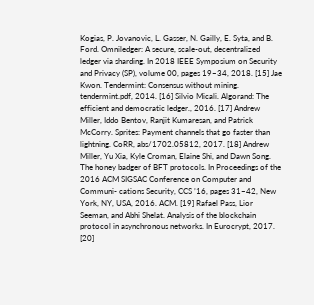Kogias, P. Jovanovic, L. Gasser, N. Gailly, E. Syta, and B. Ford. Omniledger: A secure, scale-out, decentralized ledger via sharding. In 2018 IEEE Symposium on Security and Privacy (SP), volume 00, pages 19–34, 2018. [15] Jae Kwon. Tendermint: Consensus without mining. tendermint.pdf, 2014. [16] Silvio Micali. Algorand: The efficient and democratic ledger., 2016. [17] Andrew Miller, Iddo Bentov, Ranjit Kumaresan, and Patrick McCorry. Sprites: Payment channels that go faster than lightning. CoRR, abs/1702.05812, 2017. [18] Andrew Miller, Yu Xia, Kyle Croman, Elaine Shi, and Dawn Song. The honey badger of BFT protocols. In Proceedings of the 2016 ACM SIGSAC Conference on Computer and Communi- cations Security, CCS ’16, pages 31–42, New York, NY, USA, 2016. ACM. [19] Rafael Pass, Lior Seeman, and Abhi Shelat. Analysis of the blockchain protocol in asynchronous networks. In Eurocrypt, 2017. [20]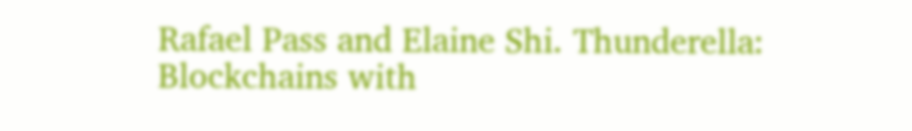Rafael Pass and Elaine Shi. Thunderella: Blockchains with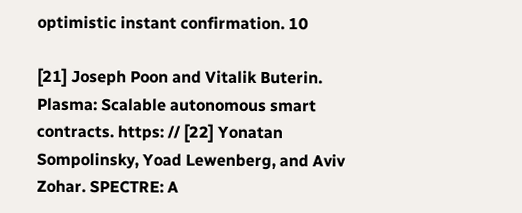optimistic instant confirmation. 10

[21] Joseph Poon and Vitalik Buterin. Plasma: Scalable autonomous smart contracts. https: // [22] Yonatan Sompolinsky, Yoad Lewenberg, and Aviv Zohar. SPECTRE: A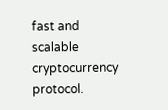fast and scalable cryptocurrency protocol.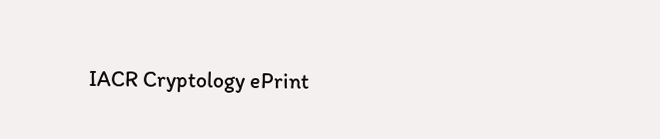IACR Cryptology ePrint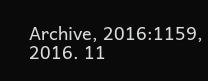Archive, 2016:1159, 2016. 11